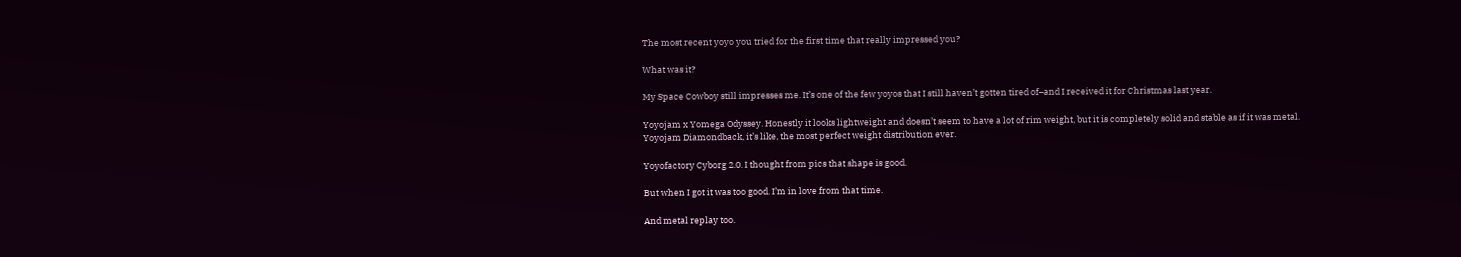The most recent yoyo you tried for the first time that really impressed you?

What was it?

My Space Cowboy still impresses me. It’s one of the few yoyos that I still haven’t gotten tired of–and I received it for Christmas last year.

Yoyojam x Yomega Odyssey. Honestly it looks lightweight and doesn’t seem to have a lot of rim weight, but it is completely solid and stable as if it was metal.
Yoyojam Diamondback, it’s like, the most perfect weight distribution ever.

Yoyofactory Cyborg 2.0. I thought from pics that shape is good.

But when I got it was too good. I’m in love from that time.

And metal replay too.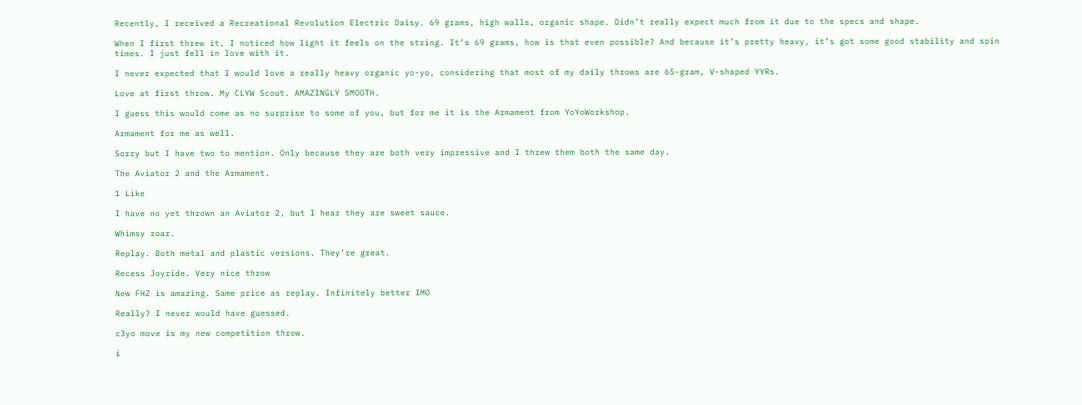Recently, I received a Recreational Revolution Electric Daisy. 69 grams, high walls, organic shape. Didn’t really expect much from it due to the specs and shape.

When I first threw it, I noticed how light it feels on the string. It’s 69 grams, how is that even possible? And because it’s pretty heavy, it’s got some good stability and spin times. I just fell in love with it.

I never expected that I would love a really heavy organic yo-yo, considering that most of my daily throws are 65-gram, V-shaped YYRs.

Love at first throw. My CLYW Scout. AMAZINGLY SMOOTH.

I guess this would come as no surprise to some of you, but for me it is the Armament from YoYoWorkshop.

Armament for me as well.

Sorry but I have two to mention. Only because they are both very impressive and I threw them both the same day.

The Aviator 2 and the Armament.

1 Like

I have no yet thrown an Aviator 2, but I hear they are sweet sauce.

Whimsy roar.

Replay. Both metal and plastic versions. They’re great.

Recess Joyride. Very nice throw

New FHZ is amazing. Same price as replay. Infinitely better IMO

Really? I never would have guessed.

c3yo move is my new competition throw.

i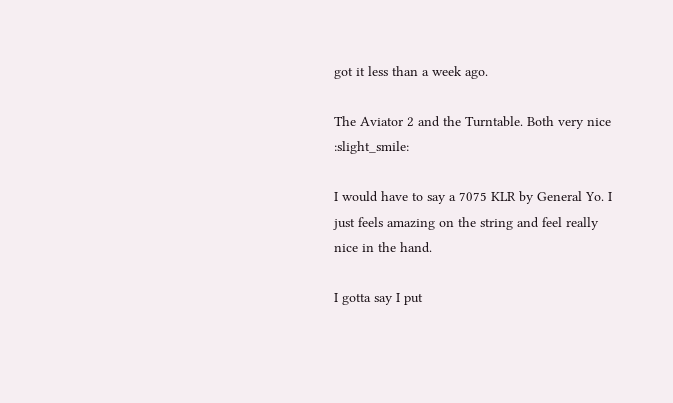got it less than a week ago.

The Aviator 2 and the Turntable. Both very nice :slight_smile:

I would have to say a 7075 KLR by General Yo. I just feels amazing on the string and feel really nice in the hand.

I gotta say I put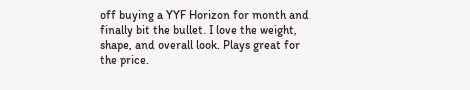off buying a YYF Horizon for month and finally bit the bullet. I love the weight, shape, and overall look. Plays great for the price.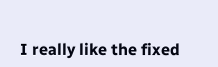I really like the fixed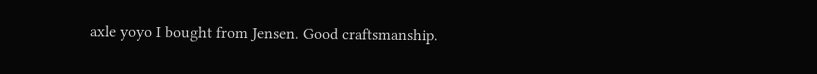axle yoyo I bought from Jensen. Good craftsmanship.